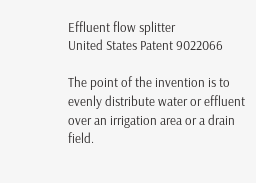Effluent flow splitter
United States Patent 9022066

The point of the invention is to evenly distribute water or effluent over an irrigation area or a drain field.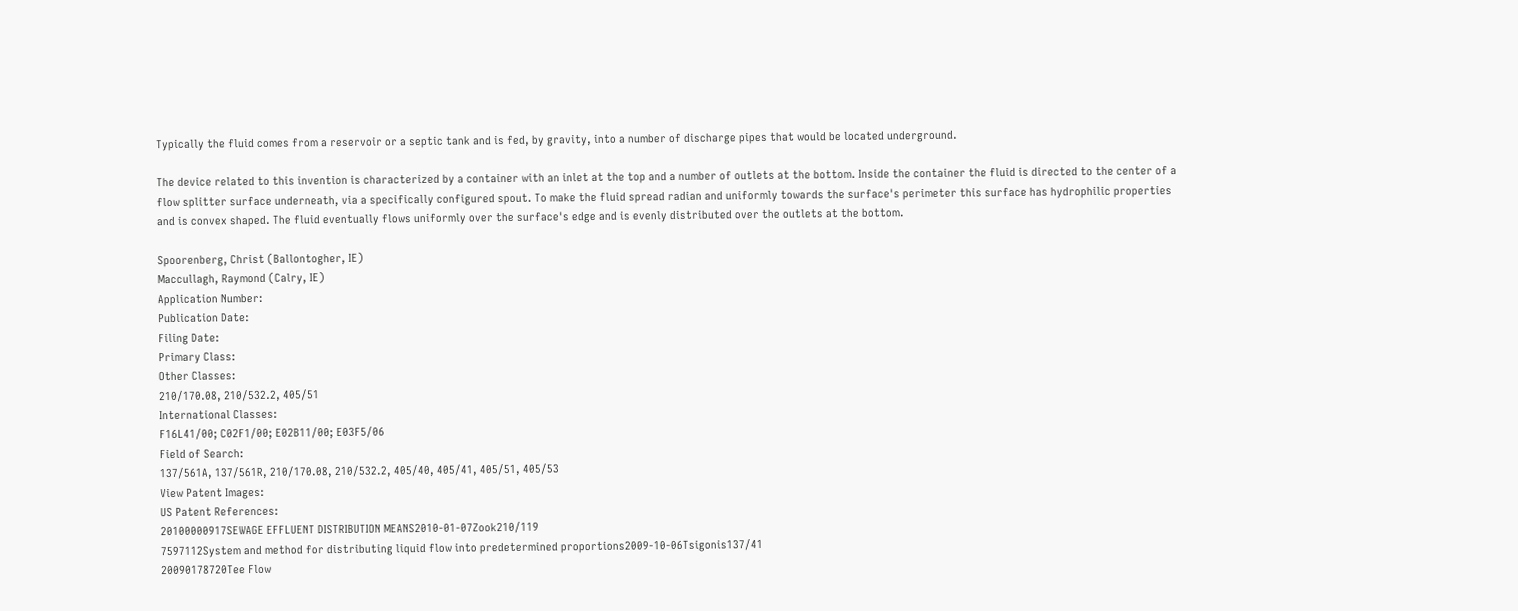Typically the fluid comes from a reservoir or a septic tank and is fed, by gravity, into a number of discharge pipes that would be located underground.

The device related to this invention is characterized by a container with an inlet at the top and a number of outlets at the bottom. Inside the container the fluid is directed to the center of a flow splitter surface underneath, via a specifically configured spout. To make the fluid spread radian and uniformly towards the surface's perimeter this surface has hydrophilic properties and is convex shaped. The fluid eventually flows uniformly over the surface's edge and is evenly distributed over the outlets at the bottom.

Spoorenberg, Christ (Ballontogher, IE)
Maccullagh, Raymond (Calry, IE)
Application Number:
Publication Date:
Filing Date:
Primary Class:
Other Classes:
210/170.08, 210/532.2, 405/51
International Classes:
F16L41/00; C02F1/00; E02B11/00; E03F5/06
Field of Search:
137/561A, 137/561R, 210/170.08, 210/532.2, 405/40, 405/41, 405/51, 405/53
View Patent Images:
US Patent References:
20100000917SEWAGE EFFLUENT DISTRIBUTION MEANS2010-01-07Zook210/119
7597112System and method for distributing liquid flow into predetermined proportions2009-10-06Tsigonis137/41
20090178720Tee Flow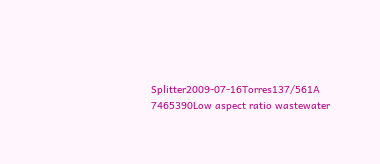Splitter2009-07-16Torres137/561A
7465390Low aspect ratio wastewater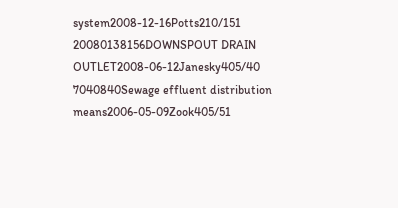system2008-12-16Potts210/151
20080138156DOWNSPOUT DRAIN OUTLET2008-06-12Janesky405/40
7040840Sewage effluent distribution means2006-05-09Zook405/51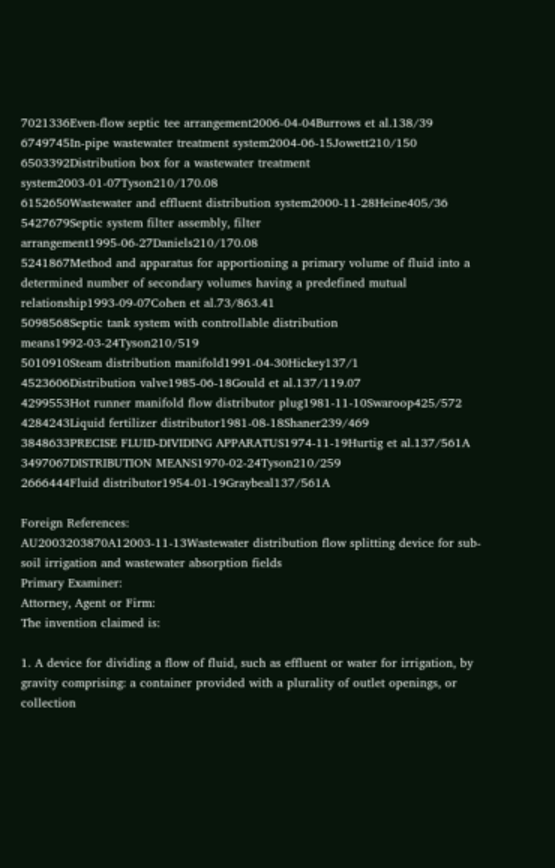7021336Even-flow septic tee arrangement2006-04-04Burrows et al.138/39
6749745In-pipe wastewater treatment system2004-06-15Jowett210/150
6503392Distribution box for a wastewater treatment system2003-01-07Tyson210/170.08
6152650Wastewater and effluent distribution system2000-11-28Heine405/36
5427679Septic system filter assembly, filter arrangement1995-06-27Daniels210/170.08
5241867Method and apparatus for apportioning a primary volume of fluid into a determined number of secondary volumes having a predefined mutual relationship1993-09-07Cohen et al.73/863.41
5098568Septic tank system with controllable distribution means1992-03-24Tyson210/519
5010910Steam distribution manifold1991-04-30Hickey137/1
4523606Distribution valve1985-06-18Gould et al.137/119.07
4299553Hot runner manifold flow distributor plug1981-11-10Swaroop425/572
4284243Liquid fertilizer distributor1981-08-18Shaner239/469
3848633PRECISE FLUID-DIVIDING APPARATUS1974-11-19Hurtig et al.137/561A
3497067DISTRIBUTION MEANS1970-02-24Tyson210/259
2666444Fluid distributor1954-01-19Graybeal137/561A

Foreign References:
AU2003203870A12003-11-13Wastewater distribution flow splitting device for sub-soil irrigation and wastewater absorption fields
Primary Examiner:
Attorney, Agent or Firm:
The invention claimed is:

1. A device for dividing a flow of fluid, such as effluent or water for irrigation, by gravity comprising: a container provided with a plurality of outlet openings, or collection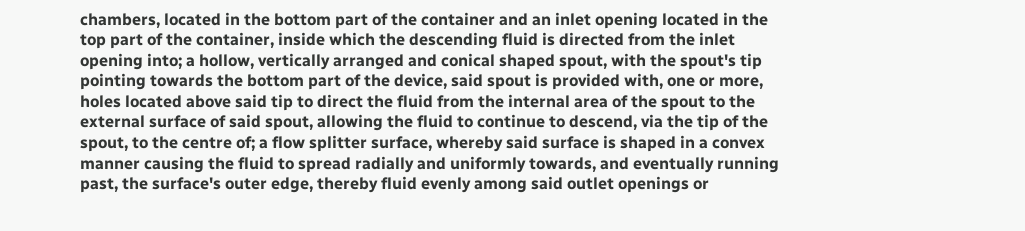chambers, located in the bottom part of the container and an inlet opening located in the top part of the container, inside which the descending fluid is directed from the inlet opening into; a hollow, vertically arranged and conical shaped spout, with the spout's tip pointing towards the bottom part of the device, said spout is provided with, one or more, holes located above said tip to direct the fluid from the internal area of the spout to the external surface of said spout, allowing the fluid to continue to descend, via the tip of the spout, to the centre of; a flow splitter surface, whereby said surface is shaped in a convex manner causing the fluid to spread radially and uniformly towards, and eventually running past, the surface's outer edge, thereby fluid evenly among said outlet openings or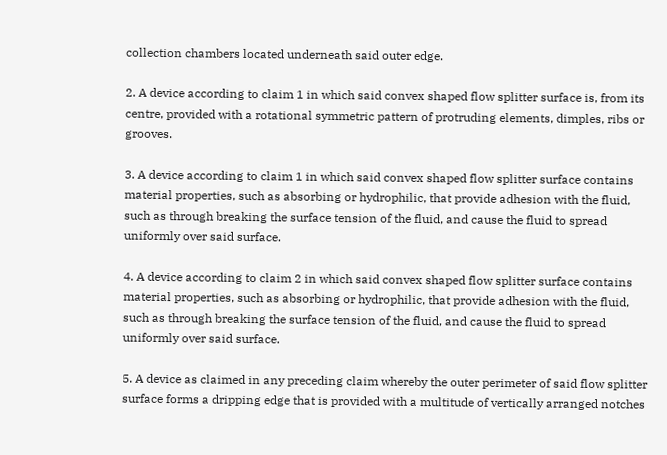collection chambers located underneath said outer edge.

2. A device according to claim 1 in which said convex shaped flow splitter surface is, from its centre, provided with a rotational symmetric pattern of protruding elements, dimples, ribs or grooves.

3. A device according to claim 1 in which said convex shaped flow splitter surface contains material properties, such as absorbing or hydrophilic, that provide adhesion with the fluid, such as through breaking the surface tension of the fluid, and cause the fluid to spread uniformly over said surface.

4. A device according to claim 2 in which said convex shaped flow splitter surface contains material properties, such as absorbing or hydrophilic, that provide adhesion with the fluid, such as through breaking the surface tension of the fluid, and cause the fluid to spread uniformly over said surface.

5. A device as claimed in any preceding claim whereby the outer perimeter of said flow splitter surface forms a dripping edge that is provided with a multitude of vertically arranged notches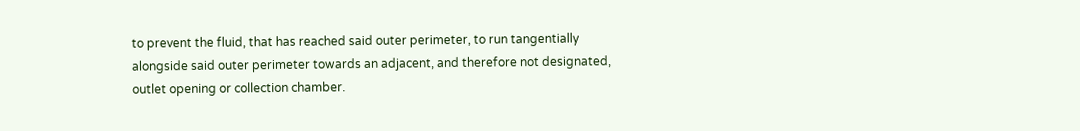to prevent the fluid, that has reached said outer perimeter, to run tangentially alongside said outer perimeter towards an adjacent, and therefore not designated, outlet opening or collection chamber.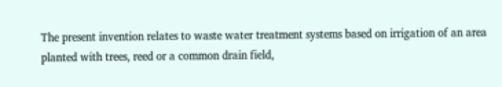The present invention relates to waste water treatment systems based on irrigation of an area planted with trees, reed or a common drain field,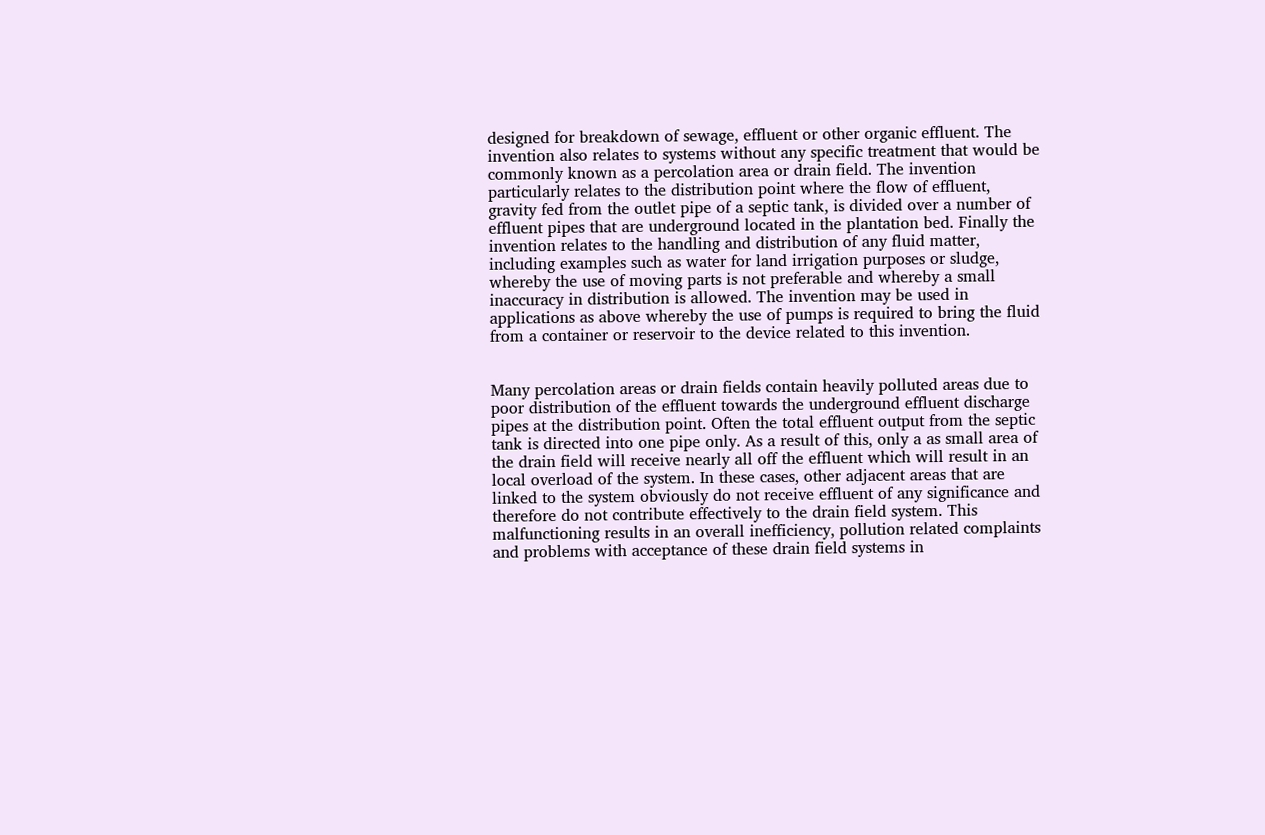designed for breakdown of sewage, effluent or other organic effluent. The invention also relates to systems without any specific treatment that would be commonly known as a percolation area or drain field. The invention particularly relates to the distribution point where the flow of effluent, gravity fed from the outlet pipe of a septic tank, is divided over a number of effluent pipes that are underground located in the plantation bed. Finally the invention relates to the handling and distribution of any fluid matter, including examples such as water for land irrigation purposes or sludge, whereby the use of moving parts is not preferable and whereby a small inaccuracy in distribution is allowed. The invention may be used in applications as above whereby the use of pumps is required to bring the fluid from a container or reservoir to the device related to this invention.


Many percolation areas or drain fields contain heavily polluted areas due to poor distribution of the effluent towards the underground effluent discharge pipes at the distribution point. Often the total effluent output from the septic tank is directed into one pipe only. As a result of this, only a as small area of the drain field will receive nearly all off the effluent which will result in an local overload of the system. In these cases, other adjacent areas that are linked to the system obviously do not receive effluent of any significance and therefore do not contribute effectively to the drain field system. This malfunctioning results in an overall inefficiency, pollution related complaints and problems with acceptance of these drain field systems in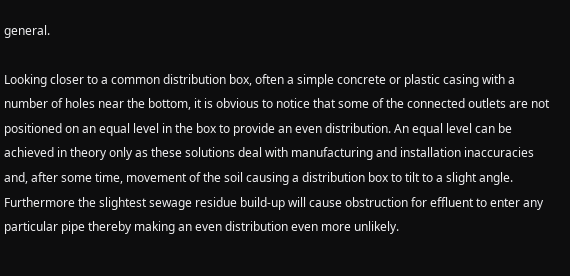general.

Looking closer to a common distribution box, often a simple concrete or plastic casing with a number of holes near the bottom, it is obvious to notice that some of the connected outlets are not positioned on an equal level in the box to provide an even distribution. An equal level can be achieved in theory only as these solutions deal with manufacturing and installation inaccuracies and, after some time, movement of the soil causing a distribution box to tilt to a slight angle. Furthermore the slightest sewage residue build-up will cause obstruction for effluent to enter any particular pipe thereby making an even distribution even more unlikely.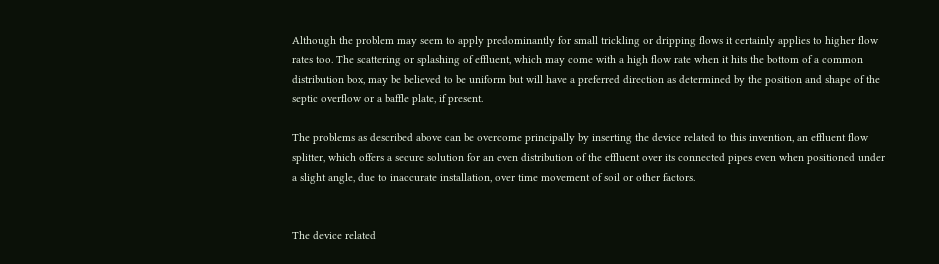Although the problem may seem to apply predominantly for small trickling or dripping flows it certainly applies to higher flow rates too. The scattering or splashing of effluent, which may come with a high flow rate when it hits the bottom of a common distribution box, may be believed to be uniform but will have a preferred direction as determined by the position and shape of the septic overflow or a baffle plate, if present.

The problems as described above can be overcome principally by inserting the device related to this invention, an effluent flow splitter, which offers a secure solution for an even distribution of the effluent over its connected pipes even when positioned under a slight angle, due to inaccurate installation, over time movement of soil or other factors.


The device related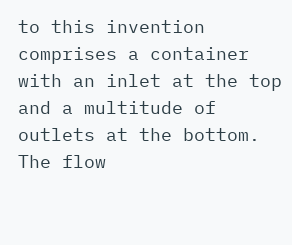to this invention comprises a container with an inlet at the top and a multitude of outlets at the bottom. The flow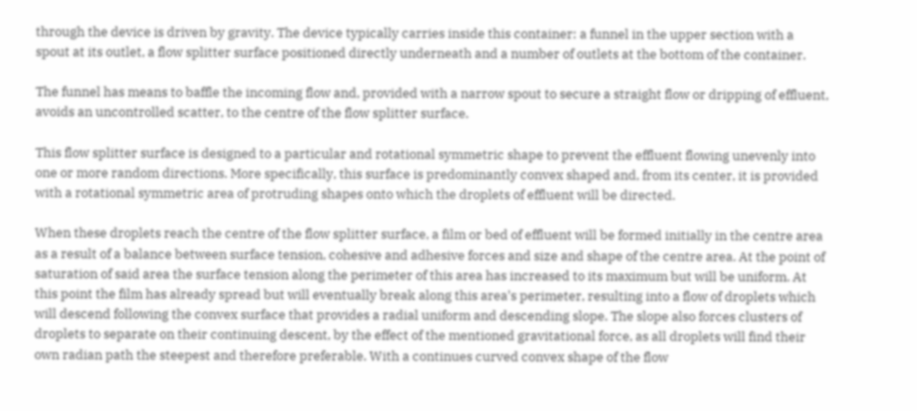through the device is driven by gravity. The device typically carries inside this container: a funnel in the upper section with a spout at its outlet, a flow splitter surface positioned directly underneath and a number of outlets at the bottom of the container.

The funnel has means to baffle the incoming flow and, provided with a narrow spout to secure a straight flow or dripping of effluent, avoids an uncontrolled scatter, to the centre of the flow splitter surface.

This flow splitter surface is designed to a particular and rotational symmetric shape to prevent the effluent flowing unevenly into one or more random directions. More specifically, this surface is predominantly convex shaped and, from its center, it is provided with a rotational symmetric area of protruding shapes onto which the droplets of effluent will be directed.

When these droplets reach the centre of the flow splitter surface, a film or bed of effluent will be formed initially in the centre area as a result of a balance between surface tension, cohesive and adhesive forces and size and shape of the centre area. At the point of saturation of said area the surface tension along the perimeter of this area has increased to its maximum but will be uniform. At this point the film has already spread but will eventually break along this area's perimeter, resulting into a flow of droplets which will descend following the convex surface that provides a radial uniform and descending slope. The slope also forces clusters of droplets to separate on their continuing descent, by the effect of the mentioned gravitational force, as all droplets will find their own radian path the steepest and therefore preferable. With a continues curved convex shape of the flow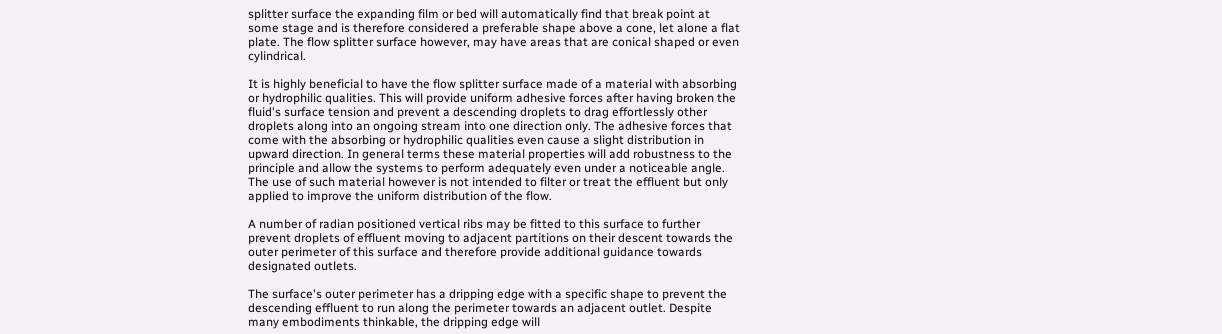splitter surface the expanding film or bed will automatically find that break point at some stage and is therefore considered a preferable shape above a cone, let alone a flat plate. The flow splitter surface however, may have areas that are conical shaped or even cylindrical.

It is highly beneficial to have the flow splitter surface made of a material with absorbing or hydrophilic qualities. This will provide uniform adhesive forces after having broken the fluid's surface tension and prevent a descending droplets to drag effortlessly other droplets along into an ongoing stream into one direction only. The adhesive forces that come with the absorbing or hydrophilic qualities even cause a slight distribution in upward direction. In general terms these material properties will add robustness to the principle and allow the systems to perform adequately even under a noticeable angle. The use of such material however is not intended to filter or treat the effluent but only applied to improve the uniform distribution of the flow.

A number of radian positioned vertical ribs may be fitted to this surface to further prevent droplets of effluent moving to adjacent partitions on their descent towards the outer perimeter of this surface and therefore provide additional guidance towards designated outlets.

The surface's outer perimeter has a dripping edge with a specific shape to prevent the descending effluent to run along the perimeter towards an adjacent outlet. Despite many embodiments thinkable, the dripping edge will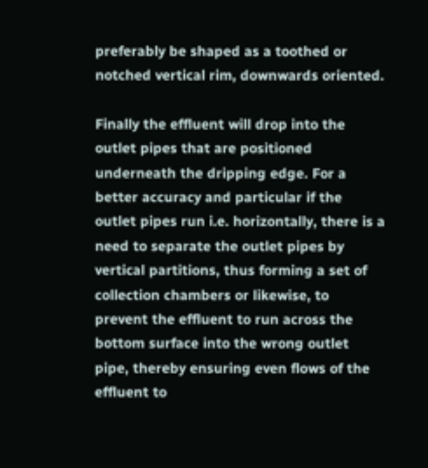preferably be shaped as a toothed or notched vertical rim, downwards oriented.

Finally the effluent will drop into the outlet pipes that are positioned underneath the dripping edge. For a better accuracy and particular if the outlet pipes run i.e. horizontally, there is a need to separate the outlet pipes by vertical partitions, thus forming a set of collection chambers or likewise, to prevent the effluent to run across the bottom surface into the wrong outlet pipe, thereby ensuring even flows of the effluent to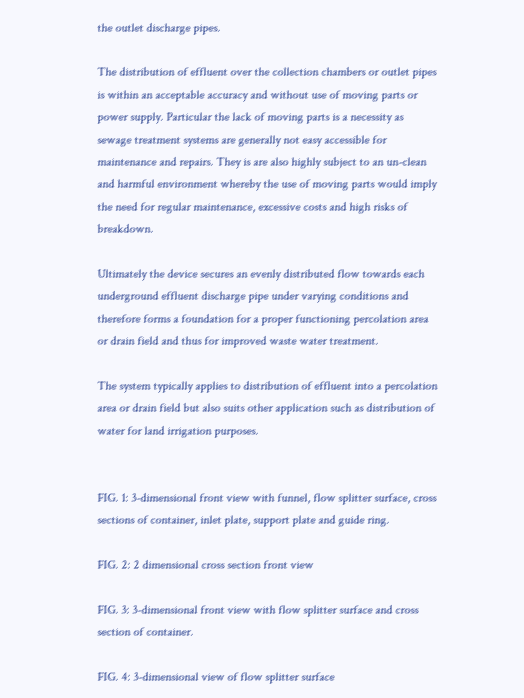the outlet discharge pipes.

The distribution of effluent over the collection chambers or outlet pipes is within an acceptable accuracy and without use of moving parts or power supply. Particular the lack of moving parts is a necessity as sewage treatment systems are generally not easy accessible for maintenance and repairs. They is are also highly subject to an un-clean and harmful environment whereby the use of moving parts would imply the need for regular maintenance, excessive costs and high risks of breakdown.

Ultimately the device secures an evenly distributed flow towards each underground effluent discharge pipe under varying conditions and therefore forms a foundation for a proper functioning percolation area or drain field and thus for improved waste water treatment.

The system typically applies to distribution of effluent into a percolation area or drain field but also suits other application such as distribution of water for land irrigation purposes.


FIG. 1: 3-dimensional front view with funnel, flow splitter surface, cross sections of container, inlet plate, support plate and guide ring.

FIG. 2: 2 dimensional cross section front view

FIG. 3: 3-dimensional front view with flow splitter surface and cross section of container.

FIG. 4: 3-dimensional view of flow splitter surface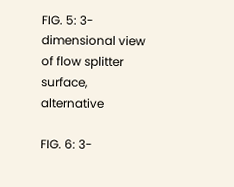FIG. 5: 3-dimensional view of flow splitter surface, alternative

FIG. 6: 3-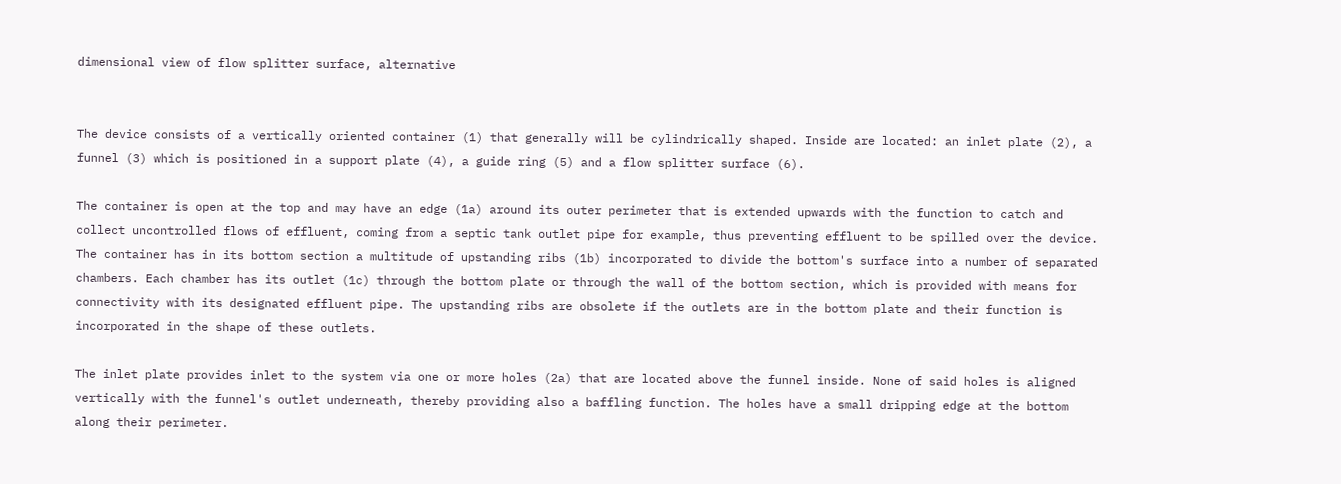dimensional view of flow splitter surface, alternative


The device consists of a vertically oriented container (1) that generally will be cylindrically shaped. Inside are located: an inlet plate (2), a funnel (3) which is positioned in a support plate (4), a guide ring (5) and a flow splitter surface (6).

The container is open at the top and may have an edge (1a) around its outer perimeter that is extended upwards with the function to catch and collect uncontrolled flows of effluent, coming from a septic tank outlet pipe for example, thus preventing effluent to be spilled over the device. The container has in its bottom section a multitude of upstanding ribs (1b) incorporated to divide the bottom's surface into a number of separated chambers. Each chamber has its outlet (1c) through the bottom plate or through the wall of the bottom section, which is provided with means for connectivity with its designated effluent pipe. The upstanding ribs are obsolete if the outlets are in the bottom plate and their function is incorporated in the shape of these outlets.

The inlet plate provides inlet to the system via one or more holes (2a) that are located above the funnel inside. None of said holes is aligned vertically with the funnel's outlet underneath, thereby providing also a baffling function. The holes have a small dripping edge at the bottom along their perimeter.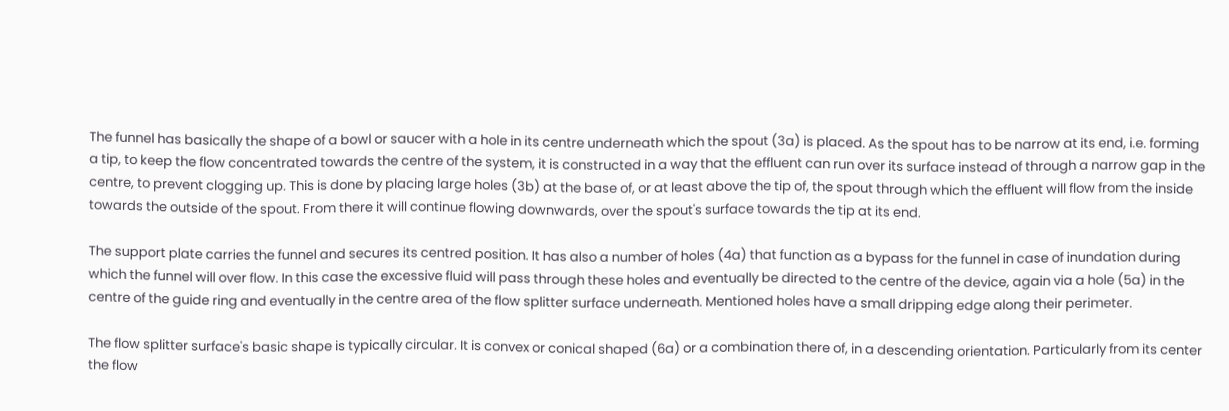The funnel has basically the shape of a bowl or saucer with a hole in its centre underneath which the spout (3a) is placed. As the spout has to be narrow at its end, i.e. forming a tip, to keep the flow concentrated towards the centre of the system, it is constructed in a way that the effluent can run over its surface instead of through a narrow gap in the centre, to prevent clogging up. This is done by placing large holes (3b) at the base of, or at least above the tip of, the spout through which the effluent will flow from the inside towards the outside of the spout. From there it will continue flowing downwards, over the spout's surface towards the tip at its end.

The support plate carries the funnel and secures its centred position. It has also a number of holes (4a) that function as a bypass for the funnel in case of inundation during which the funnel will over flow. In this case the excessive fluid will pass through these holes and eventually be directed to the centre of the device, again via a hole (5a) in the centre of the guide ring and eventually in the centre area of the flow splitter surface underneath. Mentioned holes have a small dripping edge along their perimeter.

The flow splitter surface's basic shape is typically circular. It is convex or conical shaped (6a) or a combination there of, in a descending orientation. Particularly from its center the flow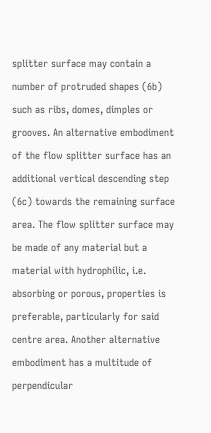splitter surface may contain a number of protruded shapes (6b) such as ribs, domes, dimples or grooves. An alternative embodiment of the flow splitter surface has an additional vertical descending step (6c) towards the remaining surface area. The flow splitter surface may be made of any material but a material with hydrophilic, i.e. absorbing or porous, properties is preferable, particularly for said centre area. Another alternative embodiment has a multitude of perpendicular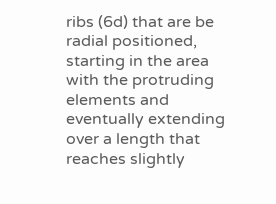ribs (6d) that are be radial positioned, starting in the area with the protruding elements and eventually extending over a length that reaches slightly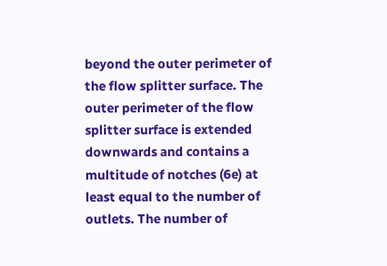beyond the outer perimeter of the flow splitter surface. The outer perimeter of the flow splitter surface is extended downwards and contains a multitude of notches (6e) at least equal to the number of outlets. The number of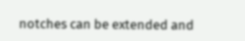notches can be extended and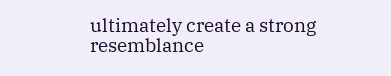ultimately create a strong resemblance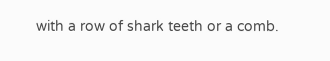with a row of shark teeth or a comb.